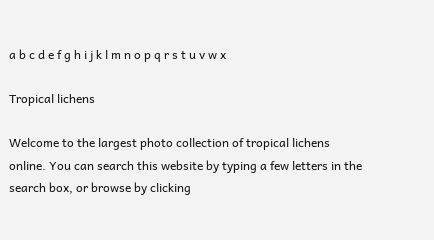a b c d e f g h i j k l m n o p q r s t u v w x

Tropical lichens

Welcome to the largest photo collection of tropical lichens online. You can search this website by typing a few letters in the search box, or browse by clicking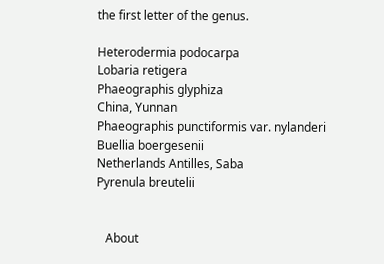the first letter of the genus.

Heterodermia podocarpa
Lobaria retigera
Phaeographis glyphiza
China, Yunnan
Phaeographis punctiformis var. nylanderi
Buellia boergesenii
Netherlands Antilles, Saba
Pyrenula breutelii


   About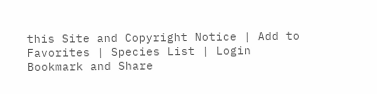this Site and Copyright Notice | Add to Favorites | Species List | Login
Bookmark and Share